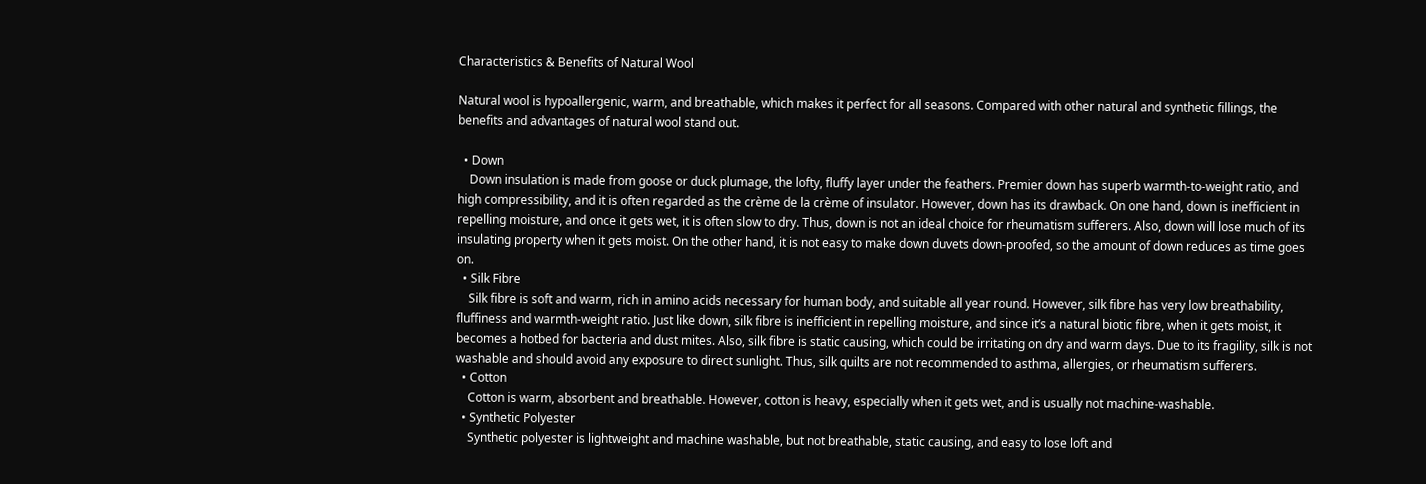Characteristics & Benefits of Natural Wool

Natural wool is hypoallergenic, warm, and breathable, which makes it perfect for all seasons. Compared with other natural and synthetic fillings, the benefits and advantages of natural wool stand out.

  • Down
    Down insulation is made from goose or duck plumage, the lofty, fluffy layer under the feathers. Premier down has superb warmth-to-weight ratio, and high compressibility, and it is often regarded as the crème de la crème of insulator. However, down has its drawback. On one hand, down is inefficient in repelling moisture, and once it gets wet, it is often slow to dry. Thus, down is not an ideal choice for rheumatism sufferers. Also, down will lose much of its insulating property when it gets moist. On the other hand, it is not easy to make down duvets down-proofed, so the amount of down reduces as time goes on.
  • Silk Fibre
    Silk fibre is soft and warm, rich in amino acids necessary for human body, and suitable all year round. However, silk fibre has very low breathability, fluffiness and warmth-weight ratio. Just like down, silk fibre is inefficient in repelling moisture, and since it’s a natural biotic fibre, when it gets moist, it becomes a hotbed for bacteria and dust mites. Also, silk fibre is static causing, which could be irritating on dry and warm days. Due to its fragility, silk is not washable and should avoid any exposure to direct sunlight. Thus, silk quilts are not recommended to asthma, allergies, or rheumatism sufferers.
  • Cotton
    Cotton is warm, absorbent and breathable. However, cotton is heavy, especially when it gets wet, and is usually not machine-washable.
  • Synthetic Polyester
    Synthetic polyester is lightweight and machine washable, but not breathable, static causing, and easy to lose loft and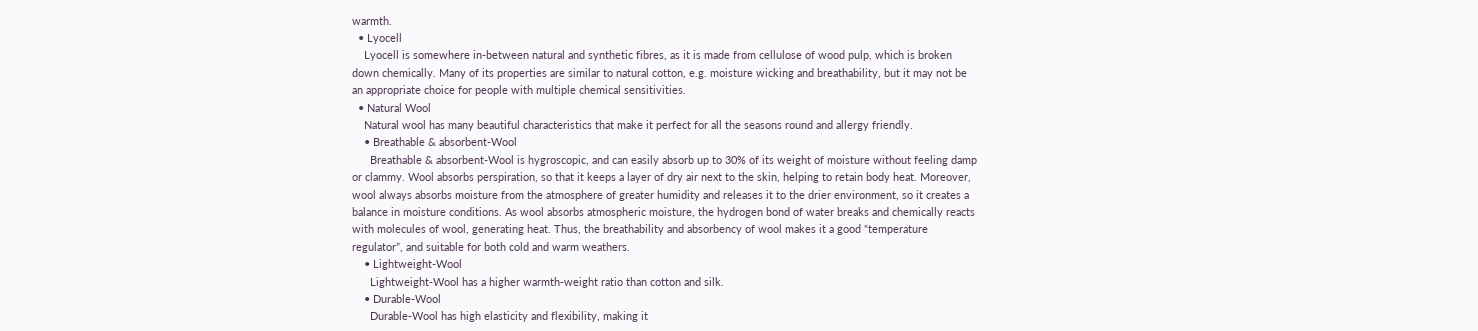warmth.
  • Lyocell
    Lyocell is somewhere in-between natural and synthetic fibres, as it is made from cellulose of wood pulp, which is broken down chemically. Many of its properties are similar to natural cotton, e.g. moisture wicking and breathability, but it may not be an appropriate choice for people with multiple chemical sensitivities.
  • Natural Wool
    Natural wool has many beautiful characteristics that make it perfect for all the seasons round and allergy friendly.
    • Breathable & absorbent-Wool
      Breathable & absorbent-Wool is hygroscopic, and can easily absorb up to 30% of its weight of moisture without feeling damp or clammy. Wool absorbs perspiration, so that it keeps a layer of dry air next to the skin, helping to retain body heat. Moreover, wool always absorbs moisture from the atmosphere of greater humidity and releases it to the drier environment, so it creates a balance in moisture conditions. As wool absorbs atmospheric moisture, the hydrogen bond of water breaks and chemically reacts with molecules of wool, generating heat. Thus, the breathability and absorbency of wool makes it a good “temperature regulator”, and suitable for both cold and warm weathers.
    • Lightweight-Wool
      Lightweight-Wool has a higher warmth-weight ratio than cotton and silk.
    • Durable-Wool
      Durable-Wool has high elasticity and flexibility, making it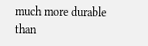much more durable than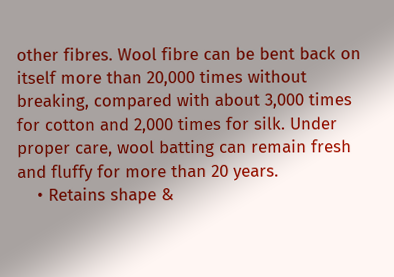other fibres. Wool fibre can be bent back on itself more than 20,000 times without breaking, compared with about 3,000 times for cotton and 2,000 times for silk. Under proper care, wool batting can remain fresh and fluffy for more than 20 years.
    • Retains shape &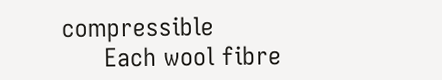compressible
      Each wool fibre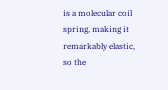is a molecular coil spring, making it remarkably elastic, so the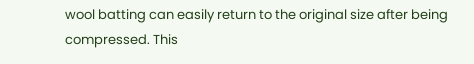wool batting can easily return to the original size after being compressed. This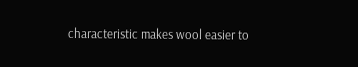characteristic makes wool easier to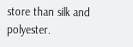store than silk and polyester.